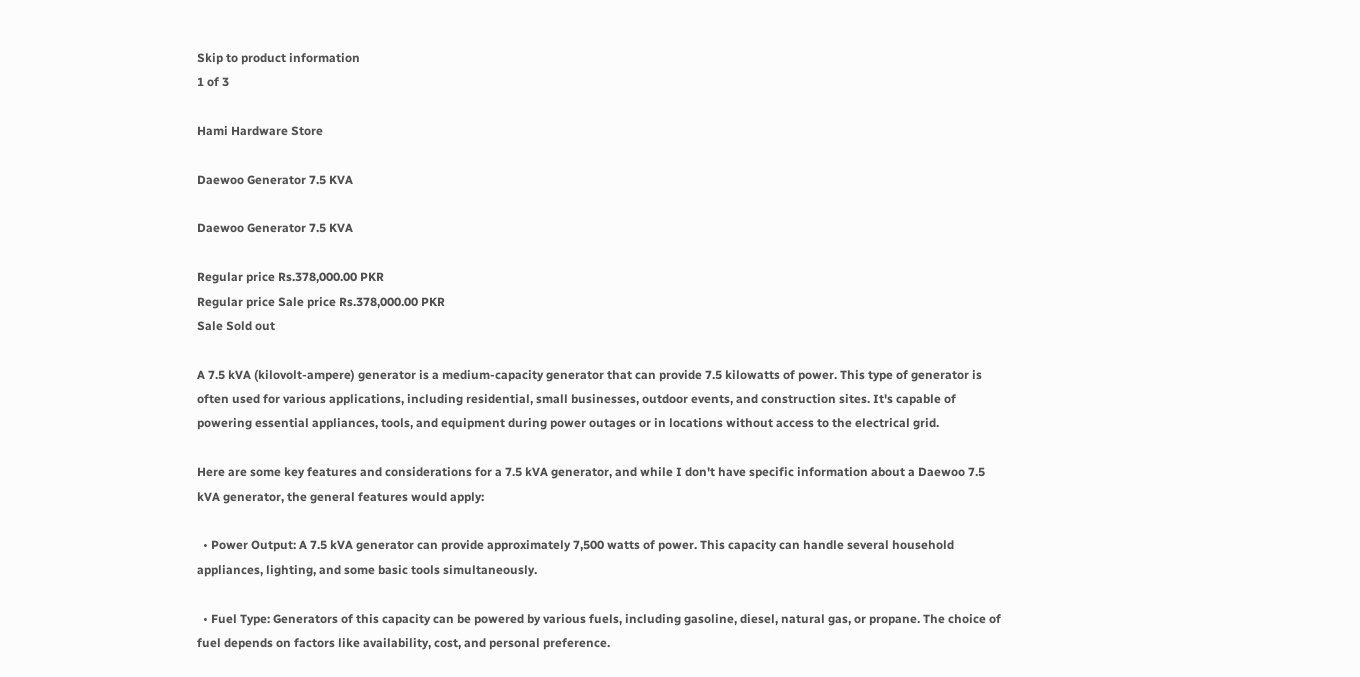Skip to product information
1 of 3

Hami Hardware Store

Daewoo Generator 7.5 KVA

Daewoo Generator 7.5 KVA

Regular price Rs.378,000.00 PKR
Regular price Sale price Rs.378,000.00 PKR
Sale Sold out

A 7.5 kVA (kilovolt-ampere) generator is a medium-capacity generator that can provide 7.5 kilowatts of power. This type of generator is often used for various applications, including residential, small businesses, outdoor events, and construction sites. It's capable of powering essential appliances, tools, and equipment during power outages or in locations without access to the electrical grid.

Here are some key features and considerations for a 7.5 kVA generator, and while I don't have specific information about a Daewoo 7.5 kVA generator, the general features would apply:

  • Power Output: A 7.5 kVA generator can provide approximately 7,500 watts of power. This capacity can handle several household appliances, lighting, and some basic tools simultaneously.

  • Fuel Type: Generators of this capacity can be powered by various fuels, including gasoline, diesel, natural gas, or propane. The choice of fuel depends on factors like availability, cost, and personal preference.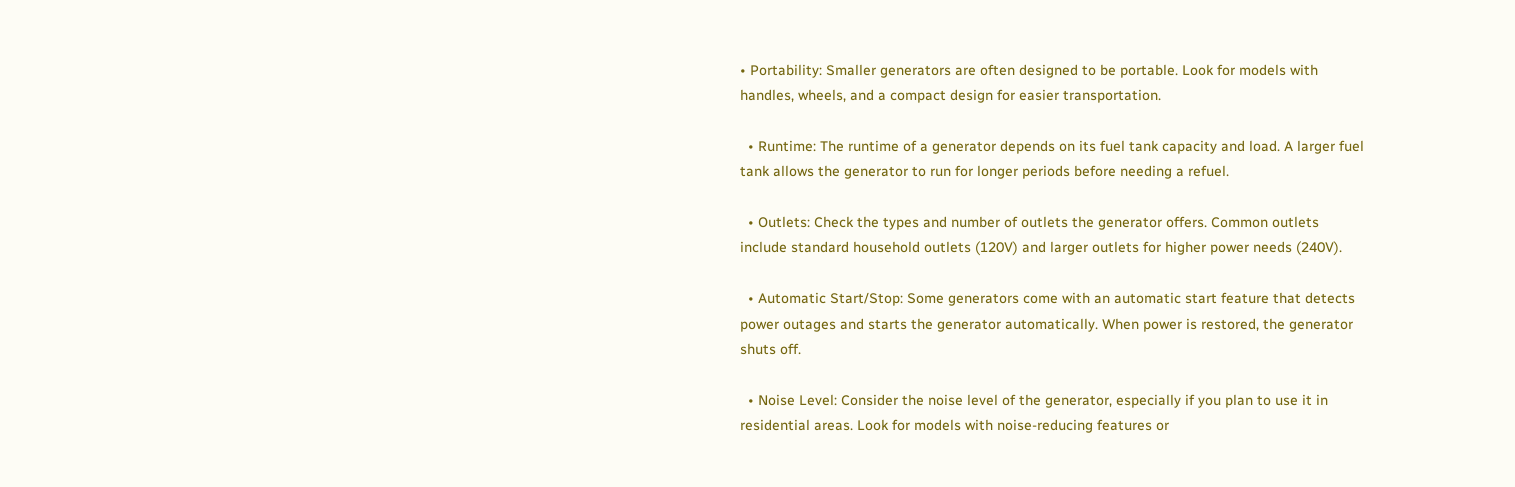• Portability: Smaller generators are often designed to be portable. Look for models with handles, wheels, and a compact design for easier transportation.

  • Runtime: The runtime of a generator depends on its fuel tank capacity and load. A larger fuel tank allows the generator to run for longer periods before needing a refuel.

  • Outlets: Check the types and number of outlets the generator offers. Common outlets include standard household outlets (120V) and larger outlets for higher power needs (240V).

  • Automatic Start/Stop: Some generators come with an automatic start feature that detects power outages and starts the generator automatically. When power is restored, the generator shuts off.

  • Noise Level: Consider the noise level of the generator, especially if you plan to use it in residential areas. Look for models with noise-reducing features or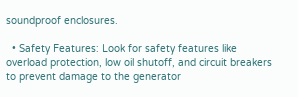soundproof enclosures.

  • Safety Features: Look for safety features like overload protection, low oil shutoff, and circuit breakers to prevent damage to the generator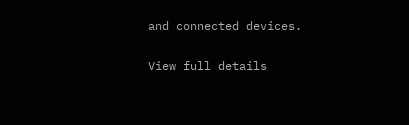and connected devices.

View full details